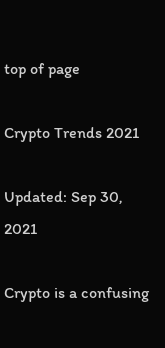top of page

Crypto Trends 2021

Updated: Sep 30, 2021

Crypto is a confusing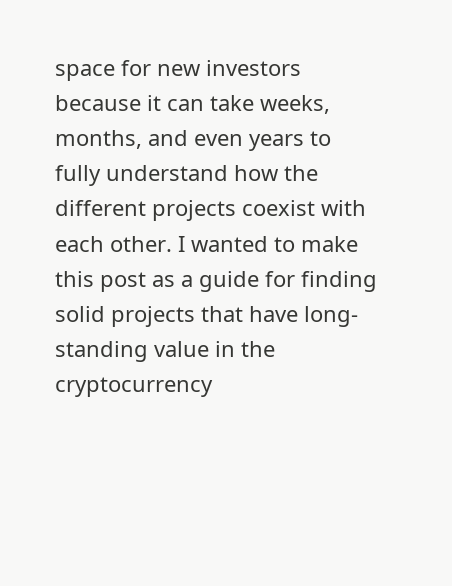space for new investors because it can take weeks, months, and even years to fully understand how the different projects coexist with each other. I wanted to make this post as a guide for finding solid projects that have long-standing value in the cryptocurrency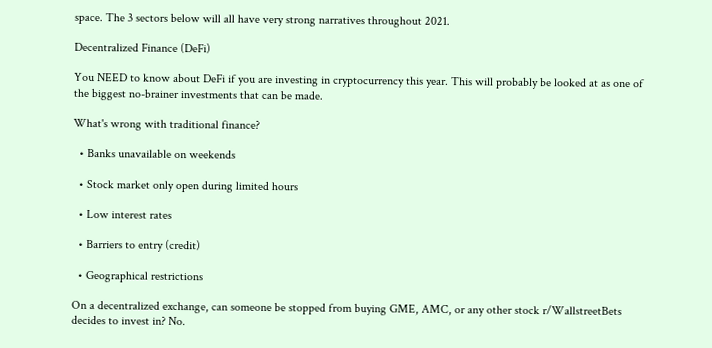space. The 3 sectors below will all have very strong narratives throughout 2021.

Decentralized Finance (DeFi)

You NEED to know about DeFi if you are investing in cryptocurrency this year. This will probably be looked at as one of the biggest no-brainer investments that can be made.

What's wrong with traditional finance?

  • Banks unavailable on weekends

  • Stock market only open during limited hours

  • Low interest rates

  • Barriers to entry (credit)

  • Geographical restrictions

On a decentralized exchange, can someone be stopped from buying GME, AMC, or any other stock r/WallstreetBets decides to invest in? No.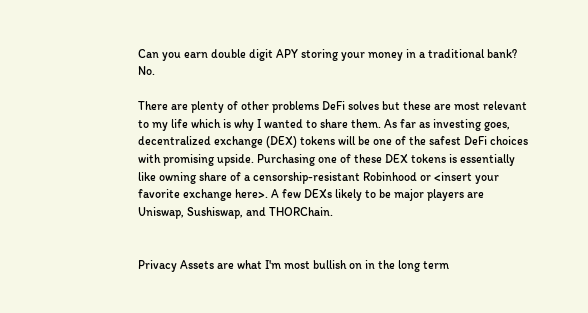Can you earn double digit APY storing your money in a traditional bank? No.

There are plenty of other problems DeFi solves but these are most relevant to my life which is why I wanted to share them. As far as investing goes, decentralized exchange (DEX) tokens will be one of the safest DeFi choices with promising upside. Purchasing one of these DEX tokens is essentially like owning share of a censorship-resistant Robinhood or <insert your favorite exchange here>. A few DEXs likely to be major players are Uniswap, Sushiswap, and THORChain.


Privacy Assets are what I'm most bullish on in the long term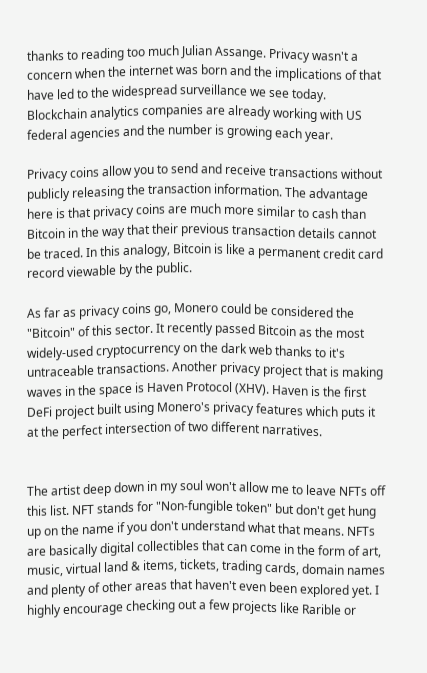thanks to reading too much Julian Assange. Privacy wasn't a concern when the internet was born and the implications of that have led to the widespread surveillance we see today. Blockchain analytics companies are already working with US federal agencies and the number is growing each year.

Privacy coins allow you to send and receive transactions without publicly releasing the transaction information. The advantage here is that privacy coins are much more similar to cash than Bitcoin in the way that their previous transaction details cannot be traced. In this analogy, Bitcoin is like a permanent credit card record viewable by the public.

As far as privacy coins go, Monero could be considered the "Bitcoin" of this sector. It recently passed Bitcoin as the most widely-used cryptocurrency on the dark web thanks to it's untraceable transactions. Another privacy project that is making waves in the space is Haven Protocol (XHV). Haven is the first DeFi project built using Monero's privacy features which puts it at the perfect intersection of two different narratives.


The artist deep down in my soul won't allow me to leave NFTs off this list. NFT stands for "Non-fungible token" but don't get hung up on the name if you don't understand what that means. NFTs are basically digital collectibles that can come in the form of art, music, virtual land & items, tickets, trading cards, domain names and plenty of other areas that haven't even been explored yet. I highly encourage checking out a few projects like Rarible or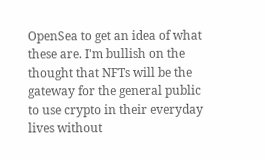OpenSea to get an idea of what these are. I'm bullish on the thought that NFTs will be the gateway for the general public to use crypto in their everyday lives without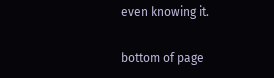even knowing it.

bottom of page